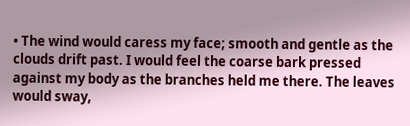• The wind would caress my face; smooth and gentle as the clouds drift past. I would feel the coarse bark pressed against my body as the branches held me there. The leaves would sway,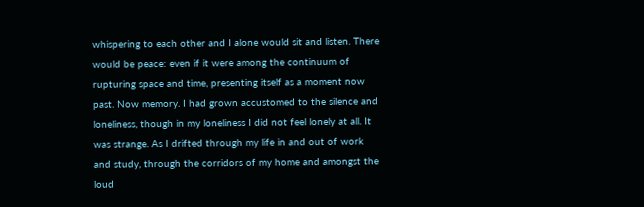whispering to each other and I alone would sit and listen. There would be peace: even if it were among the continuum of rupturing space and time, presenting itself as a moment now past. Now memory. I had grown accustomed to the silence and loneliness, though in my loneliness I did not feel lonely at all. It was strange. As I drifted through my life in and out of work and study, through the corridors of my home and amongst the loud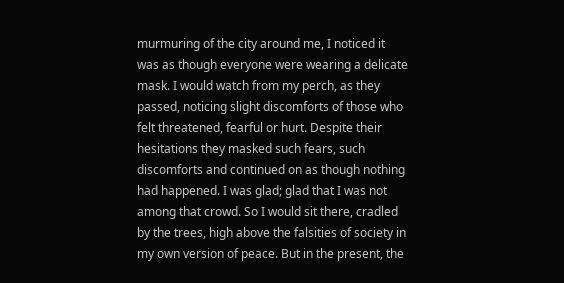murmuring of the city around me, I noticed it was as though everyone were wearing a delicate mask. I would watch from my perch, as they passed, noticing slight discomforts of those who felt threatened, fearful or hurt. Despite their hesitations they masked such fears, such discomforts and continued on as though nothing had happened. I was glad; glad that I was not among that crowd. So I would sit there, cradled by the trees, high above the falsities of society in my own version of peace. But in the present, the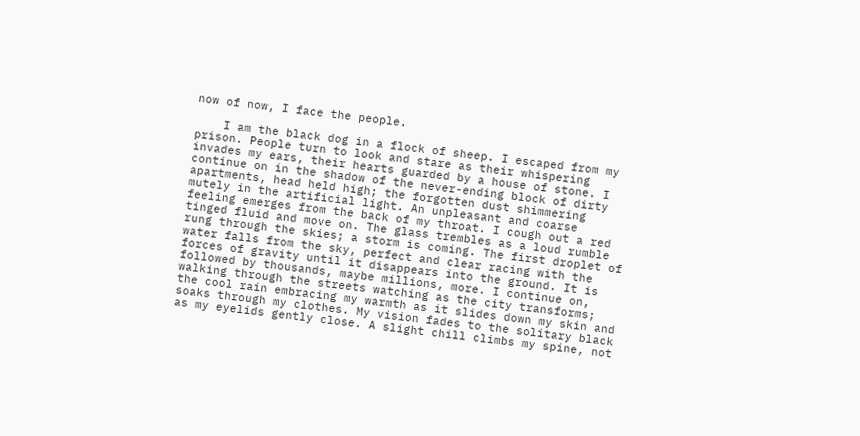now of now, I face the people.

    I am the black dog in a flock of sheep. I escaped from my prison. People turn to look and stare as their whispering invades my ears, their hearts guarded by a house of stone. I continue on in the shadow of the never-ending block of dirty apartments, head held high; the forgotten dust shimmering mutely in the artificial light. An unpleasant and coarse feeling emerges from the back of my throat. I cough out a red tinged fluid and move on. The glass trembles as a loud rumble rung through the skies; a storm is coming. The first droplet of water falls from the sky, perfect and clear racing with the forces of gravity until it disappears into the ground. It is followed by thousands, maybe millions, more. I continue on, walking through the streets watching as the city transforms; the cool rain embracing my warmth as it slides down my skin and soaks through my clothes. My vision fades to the solitary black as my eyelids gently close. A slight chill climbs my spine, not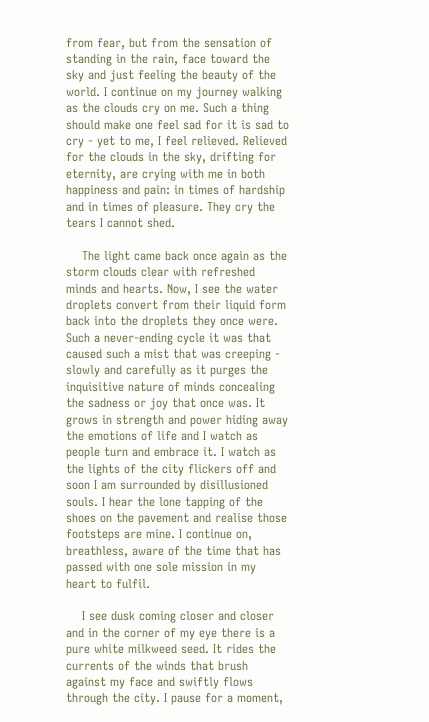from fear, but from the sensation of standing in the rain, face toward the sky and just feeling the beauty of the world. I continue on my journey walking as the clouds cry on me. Such a thing should make one feel sad for it is sad to cry - yet to me, I feel relieved. Relieved for the clouds in the sky, drifting for eternity, are crying with me in both happiness and pain: in times of hardship and in times of pleasure. They cry the tears I cannot shed.

    The light came back once again as the storm clouds clear with refreshed minds and hearts. Now, I see the water droplets convert from their liquid form back into the droplets they once were. Such a never-ending cycle it was that caused such a mist that was creeping - slowly and carefully as it purges the inquisitive nature of minds concealing the sadness or joy that once was. It grows in strength and power hiding away the emotions of life and I watch as people turn and embrace it. I watch as the lights of the city flickers off and soon I am surrounded by disillusioned souls. I hear the lone tapping of the shoes on the pavement and realise those footsteps are mine. I continue on, breathless, aware of the time that has passed with one sole mission in my heart to fulfil.

    I see dusk coming closer and closer and in the corner of my eye there is a pure white milkweed seed. It rides the currents of the winds that brush against my face and swiftly flows through the city. I pause for a moment,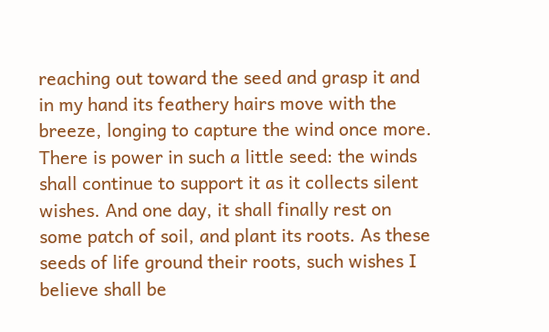reaching out toward the seed and grasp it and in my hand its feathery hairs move with the breeze, longing to capture the wind once more. There is power in such a little seed: the winds shall continue to support it as it collects silent wishes. And one day, it shall finally rest on some patch of soil, and plant its roots. As these seeds of life ground their roots, such wishes I believe shall be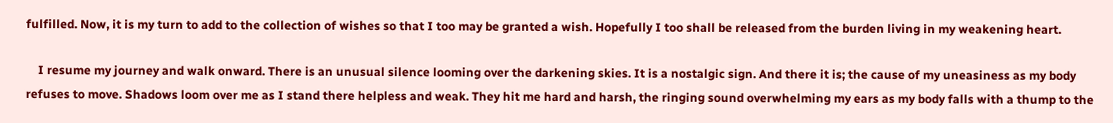fulfilled. Now, it is my turn to add to the collection of wishes so that I too may be granted a wish. Hopefully I too shall be released from the burden living in my weakening heart.

    I resume my journey and walk onward. There is an unusual silence looming over the darkening skies. It is a nostalgic sign. And there it is; the cause of my uneasiness as my body refuses to move. Shadows loom over me as I stand there helpless and weak. They hit me hard and harsh, the ringing sound overwhelming my ears as my body falls with a thump to the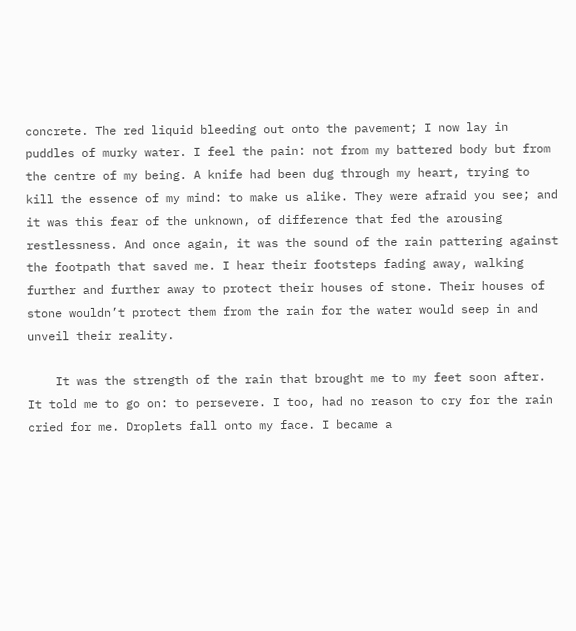concrete. The red liquid bleeding out onto the pavement; I now lay in puddles of murky water. I feel the pain: not from my battered body but from the centre of my being. A knife had been dug through my heart, trying to kill the essence of my mind: to make us alike. They were afraid you see; and it was this fear of the unknown, of difference that fed the arousing restlessness. And once again, it was the sound of the rain pattering against the footpath that saved me. I hear their footsteps fading away, walking further and further away to protect their houses of stone. Their houses of stone wouldn’t protect them from the rain for the water would seep in and unveil their reality.

    It was the strength of the rain that brought me to my feet soon after. It told me to go on: to persevere. I too, had no reason to cry for the rain cried for me. Droplets fall onto my face. I became a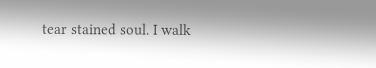tear stained soul. I walk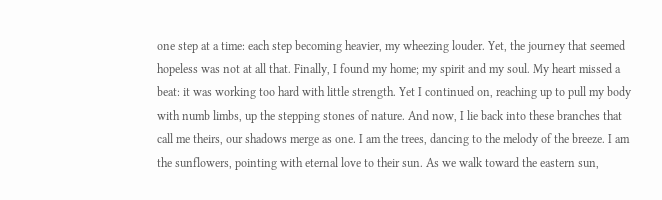one step at a time: each step becoming heavier, my wheezing louder. Yet, the journey that seemed hopeless was not at all that. Finally, I found my home; my spirit and my soul. My heart missed a beat: it was working too hard with little strength. Yet I continued on, reaching up to pull my body with numb limbs, up the stepping stones of nature. And now, I lie back into these branches that call me theirs, our shadows merge as one. I am the trees, dancing to the melody of the breeze. I am the sunflowers, pointing with eternal love to their sun. As we walk toward the eastern sun,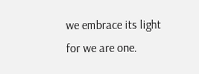we embrace its light for we are one.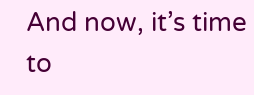And now, it’s time to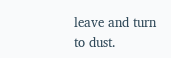leave and turn to dust.